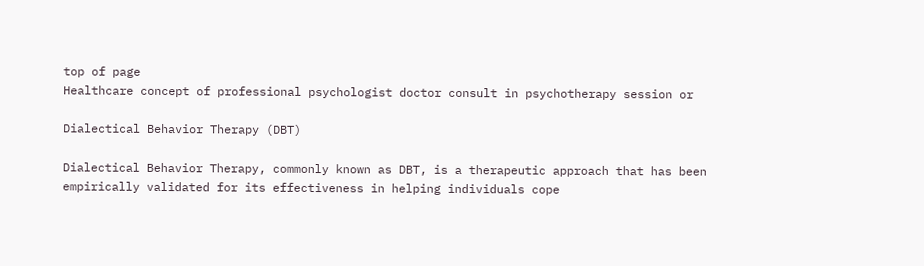top of page
Healthcare concept of professional psychologist doctor consult in psychotherapy session or

Dialectical Behavior Therapy (DBT)

Dialectical Behavior Therapy, commonly known as DBT, is a therapeutic approach that has been empirically validated for its effectiveness in helping individuals cope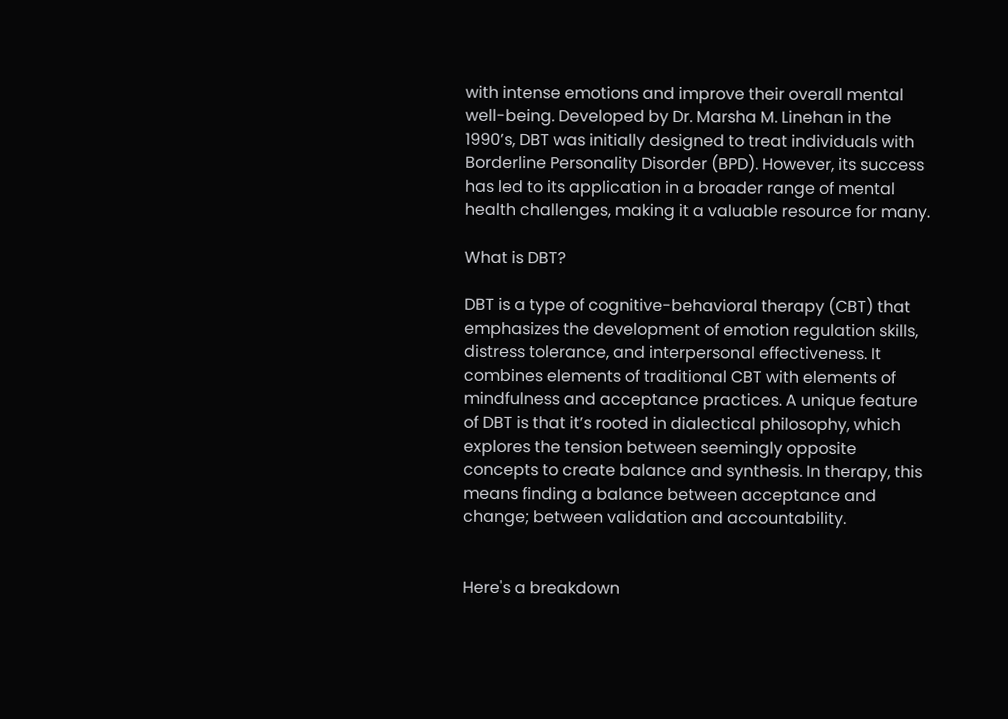with intense emotions and improve their overall mental well-being. Developed by Dr. Marsha M. Linehan in the 1990’s, DBT was initially designed to treat individuals with Borderline Personality Disorder (BPD). However, its success has led to its application in a broader range of mental health challenges, making it a valuable resource for many.

What is DBT?

DBT is a type of cognitive-behavioral therapy (CBT) that emphasizes the development of emotion regulation skills, distress tolerance, and interpersonal effectiveness. It combines elements of traditional CBT with elements of mindfulness and acceptance practices. A unique feature of DBT is that it’s rooted in dialectical philosophy, which explores the tension between seemingly opposite concepts to create balance and synthesis. In therapy, this means finding a balance between acceptance and change; between validation and accountability.


Here's a breakdown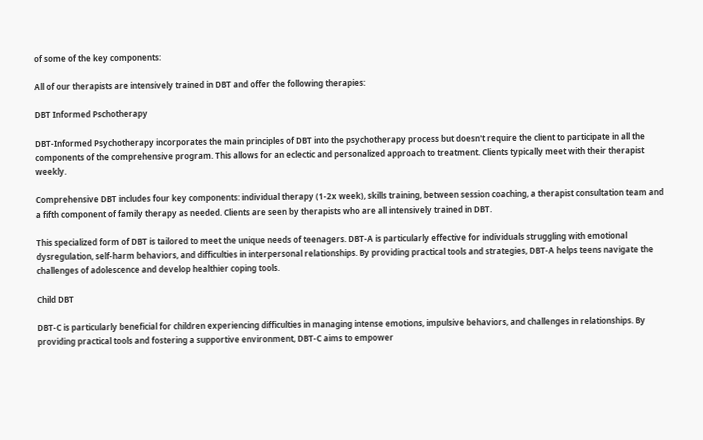of some of the key components:

All of our therapists are intensively trained in DBT and offer the following therapies:

DBT Informed Pschotherapy

DBT-Informed Psychotherapy incorporates the main principles of DBT into the psychotherapy process but doesn't require the client to participate in all the components of the comprehensive program. This allows for an eclectic and personalized approach to treatment. Clients typically meet with their therapist weekly.

Comprehensive DBT includes four key components: individual therapy (1-2x week), skills training, between session coaching, a therapist consultation team and a fifth component of family therapy as needed. Clients are seen by therapists who are all intensively trained in DBT.

This specialized form of DBT is tailored to meet the unique needs of teenagers. DBT-A is particularly effective for individuals struggling with emotional dysregulation, self-harm behaviors, and difficulties in interpersonal relationships. By providing practical tools and strategies, DBT-A helps teens navigate the challenges of adolescence and develop healthier coping tools.

Child DBT

DBT-C is particularly beneficial for children experiencing difficulties in managing intense emotions, impulsive behaviors, and challenges in relationships. By providing practical tools and fostering a supportive environment, DBT-C aims to empower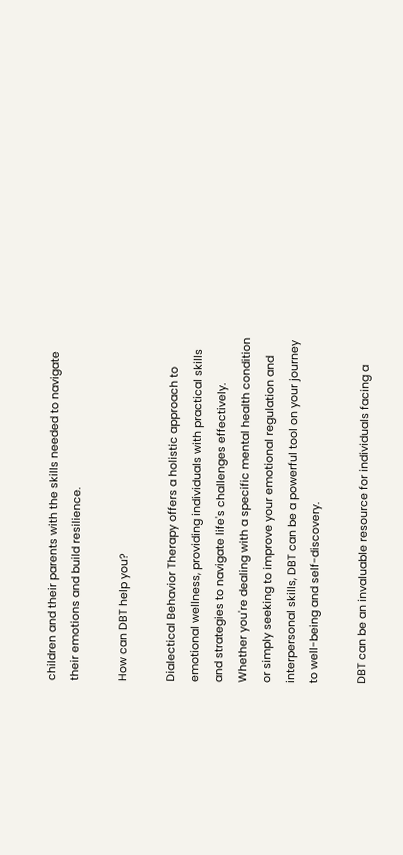children and their parents with the skills needed to navigate their emotions and build resilience.

How can DBT help you?

Dialectical Behavior Therapy offers a holistic approach to emotional wellness, providing individuals with practical skills and strategies to navigate life's challenges effectively. Whether you're dealing with a specific mental health condition or simply seeking to improve your emotional regulation and interpersonal skills, DBT can be a powerful tool on your journey to well-being and self-discovery.

DBT can be an invaluable resource for individuals facing a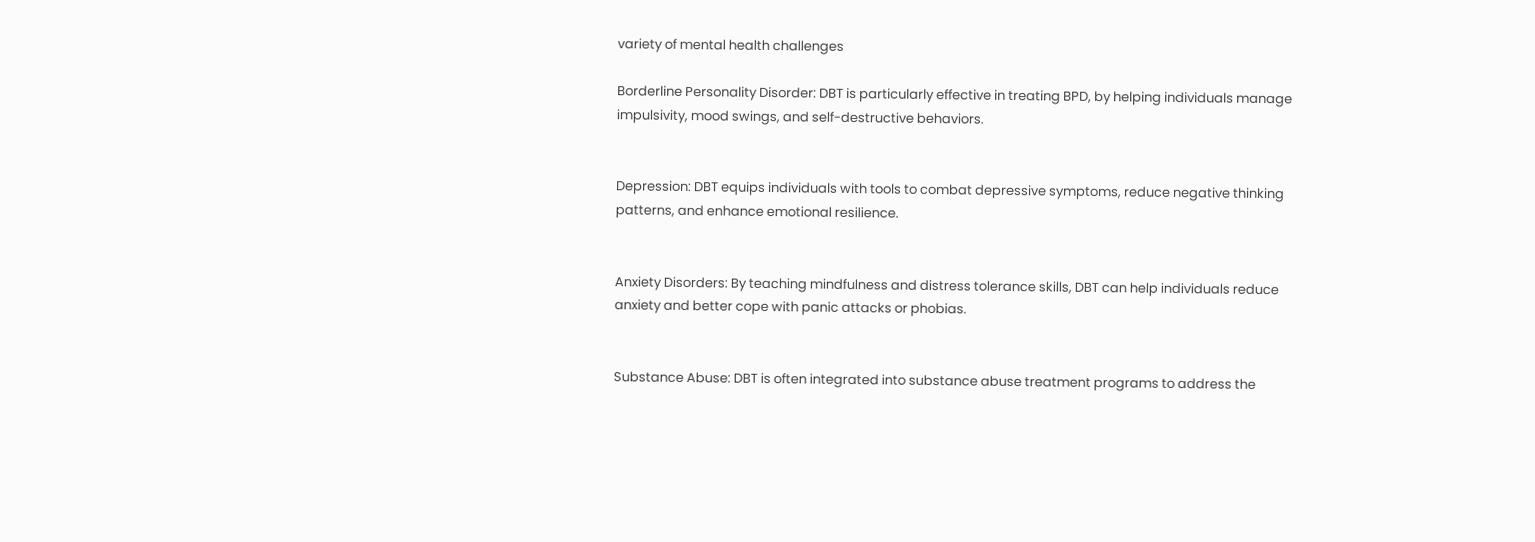variety of mental health challenges

Borderline Personality Disorder: DBT is particularly effective in treating BPD, by helping individuals manage impulsivity, mood swings, and self-destructive behaviors.


Depression: DBT equips individuals with tools to combat depressive symptoms, reduce negative thinking patterns, and enhance emotional resilience.


Anxiety Disorders: By teaching mindfulness and distress tolerance skills, DBT can help individuals reduce anxiety and better cope with panic attacks or phobias.


Substance Abuse: DBT is often integrated into substance abuse treatment programs to address the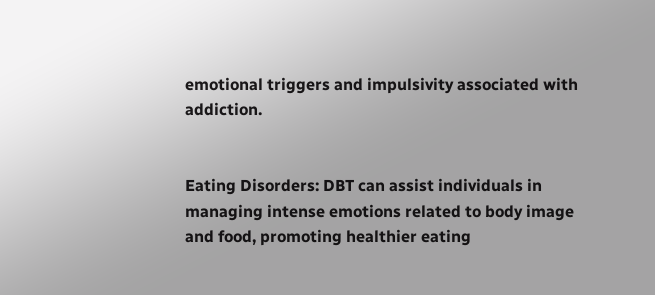emotional triggers and impulsivity associated with addiction.


Eating Disorders: DBT can assist individuals in managing intense emotions related to body image and food, promoting healthier eating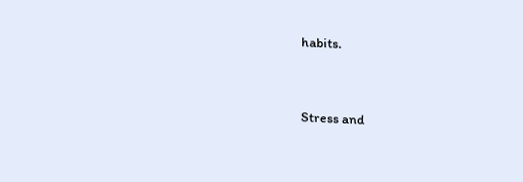habits.


Stress and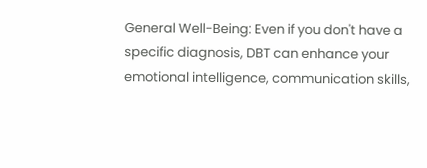General Well-Being: Even if you don't have a specific diagnosis, DBT can enhance your emotional intelligence, communication skills,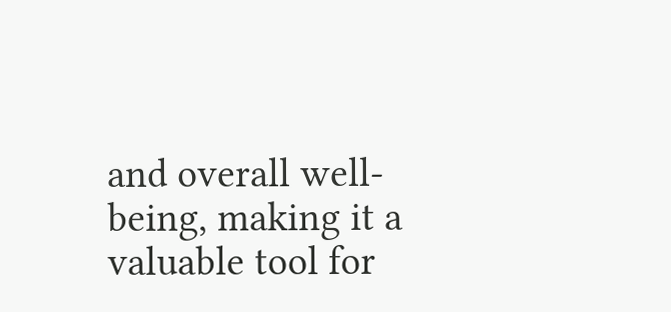and overall well-being, making it a valuable tool for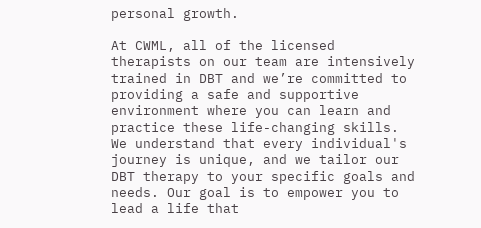personal growth.

At CWML, all of the licensed therapists on our team are intensively trained in DBT and we’re committed to providing a safe and supportive environment where you can learn and practice these life-changing skills.  We understand that every individual's journey is unique, and we tailor our DBT therapy to your specific goals and needs. Our goal is to empower you to lead a life that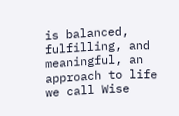is balanced, fulfilling, and meaningful, an approach to life we call Wise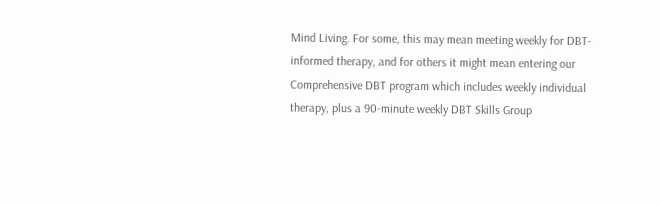Mind Living. For some, this may mean meeting weekly for DBT-informed therapy, and for others it might mean entering our Comprehensive DBT program which includes weekly individual therapy, plus a 90-minute weekly DBT Skills Group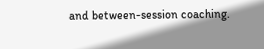and between-session coaching.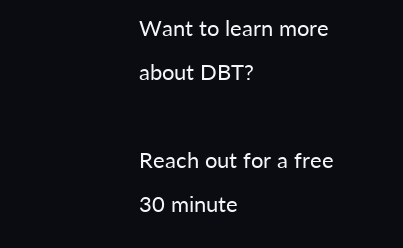Want to learn more about DBT?

Reach out for a free 30 minute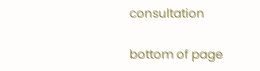consultation

bottom of page